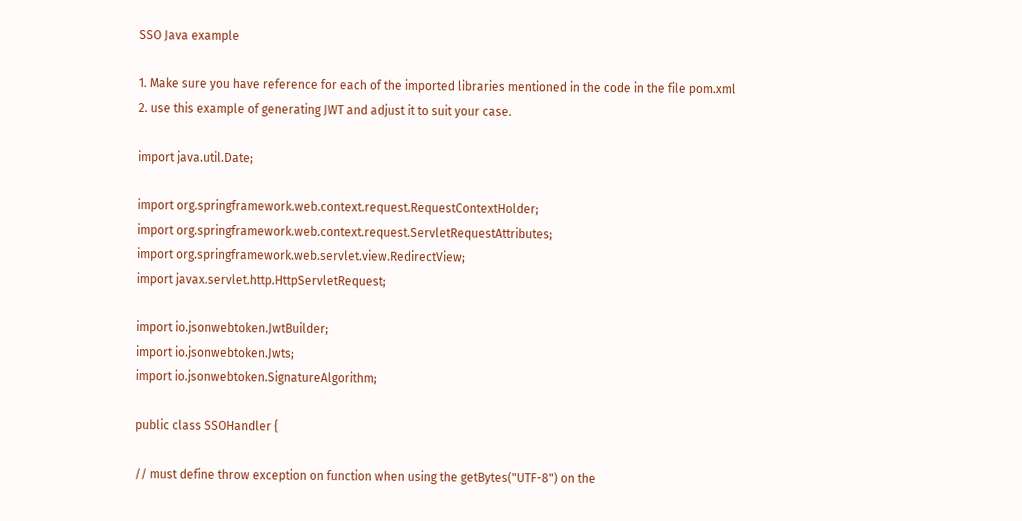SSO Java example

1. Make sure you have reference for each of the imported libraries mentioned in the code in the file pom.xml
2. use this example of generating JWT and adjust it to suit your case.

import java.util.Date;

import org.springframework.web.context.request.RequestContextHolder;
import org.springframework.web.context.request.ServletRequestAttributes;
import org.springframework.web.servlet.view.RedirectView;
import javax.servlet.http.HttpServletRequest;

import io.jsonwebtoken.JwtBuilder;
import io.jsonwebtoken.Jwts;
import io.jsonwebtoken.SignatureAlgorithm;

public class SSOHandler {

// must define throw exception on function when using the getBytes("UTF-8") on the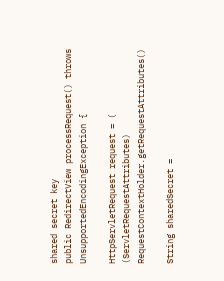shared secret key
public RedirectView processRequest() throws UnsupportedEncodingException {

HttpServletRequest request = (
(ServletRequestAttributes) RequestContextHolder.getRequestAttributes()

String sharedSecret =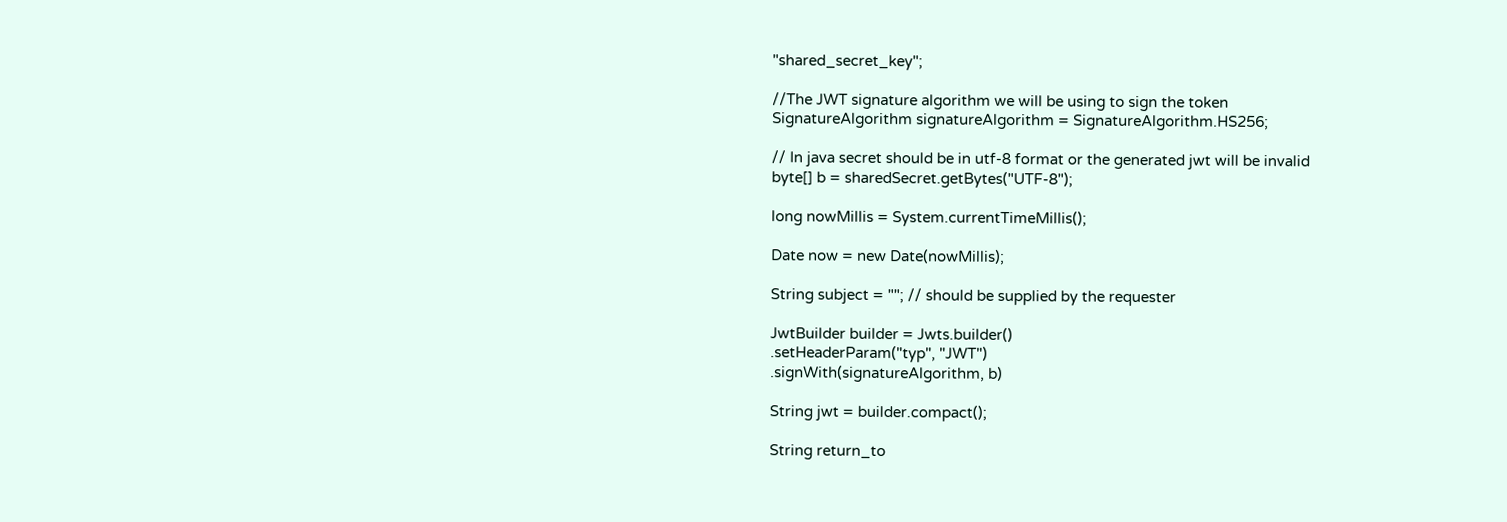"shared_secret_key";

//The JWT signature algorithm we will be using to sign the token
SignatureAlgorithm signatureAlgorithm = SignatureAlgorithm.HS256;

// In java secret should be in utf-8 format or the generated jwt will be invalid
byte[] b = sharedSecret.getBytes("UTF-8");

long nowMillis = System.currentTimeMillis();

Date now = new Date(nowMillis);

String subject = ""; // should be supplied by the requester

JwtBuilder builder = Jwts.builder()
.setHeaderParam("typ", "JWT")
.signWith(signatureAlgorithm, b)

String jwt = builder.compact();

String return_to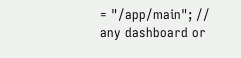= "/app/main"; // any dashboard or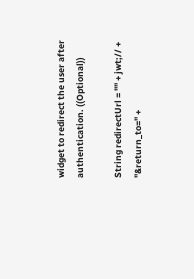widget to redirect the user after authentication. ((Optional))

String redirectUrl = "" + jwt;// + "&return_to=" +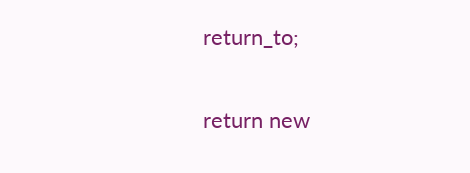return_to;

return new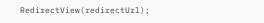RedirectView(redirectUrl);